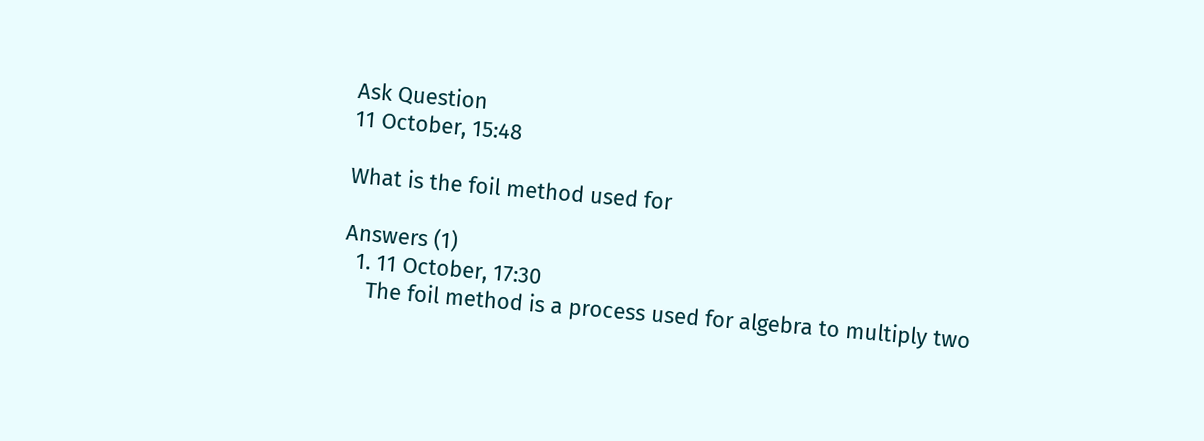Ask Question
11 October, 15:48

What is the foil method used for

Answers (1)
  1. 11 October, 17:30
    The foil method is a process used for algebra to multiply two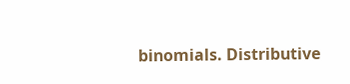binomials. Distributive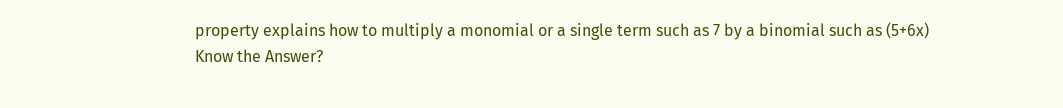property explains how to multiply a monomial or a single term such as 7 by a binomial such as (5+6x)
Know the Answer?